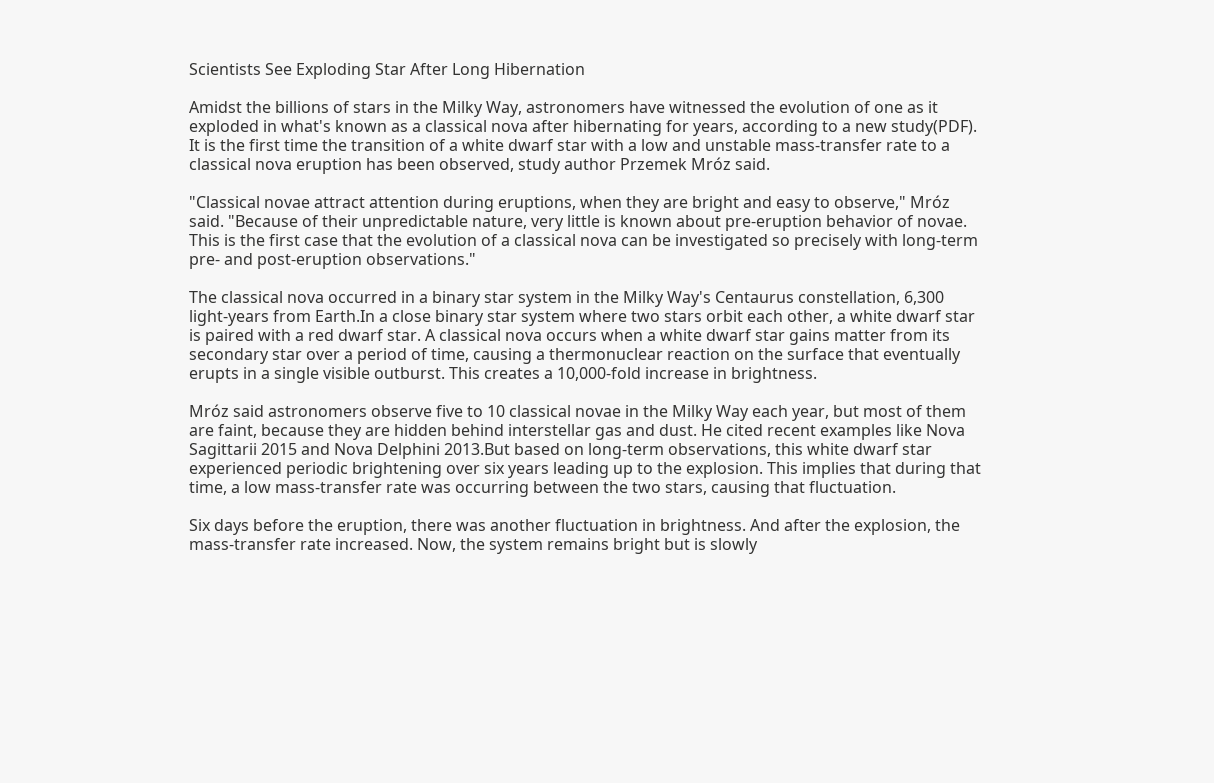Scientists See Exploding Star After Long Hibernation

Amidst the billions of stars in the Milky Way, astronomers have witnessed the evolution of one as it exploded in what's known as a classical nova after hibernating for years, according to a new study(PDF). It is the first time the transition of a white dwarf star with a low and unstable mass-transfer rate to a classical nova eruption has been observed, study author Przemek Mróz said.

"Classical novae attract attention during eruptions, when they are bright and easy to observe," Mróz said. "Because of their unpredictable nature, very little is known about pre-eruption behavior of novae. This is the first case that the evolution of a classical nova can be investigated so precisely with long-term pre- and post-eruption observations."

The classical nova occurred in a binary star system in the Milky Way's Centaurus constellation, 6,300 light-years from Earth.In a close binary star system where two stars orbit each other, a white dwarf star is paired with a red dwarf star. A classical nova occurs when a white dwarf star gains matter from its secondary star over a period of time, causing a thermonuclear reaction on the surface that eventually erupts in a single visible outburst. This creates a 10,000-fold increase in brightness.

Mróz said astronomers observe five to 10 classical novae in the Milky Way each year, but most of them are faint, because they are hidden behind interstellar gas and dust. He cited recent examples like Nova Sagittarii 2015 and Nova Delphini 2013.But based on long-term observations, this white dwarf star experienced periodic brightening over six years leading up to the explosion. This implies that during that time, a low mass-transfer rate was occurring between the two stars, causing that fluctuation.

Six days before the eruption, there was another fluctuation in brightness. And after the explosion, the mass-transfer rate increased. Now, the system remains bright but is slowly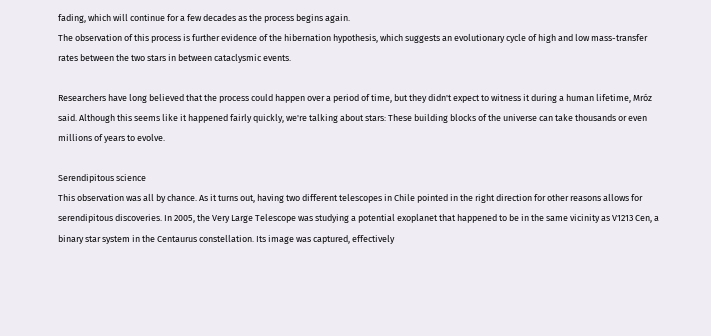fading, which will continue for a few decades as the process begins again.
The observation of this process is further evidence of the hibernation hypothesis, which suggests an evolutionary cycle of high and low mass-transfer rates between the two stars in between cataclysmic events.

Researchers have long believed that the process could happen over a period of time, but they didn't expect to witness it during a human lifetime, Mróz said. Although this seems like it happened fairly quickly, we're talking about stars: These building blocks of the universe can take thousands or even millions of years to evolve.

Serendipitous science
This observation was all by chance. As it turns out, having two different telescopes in Chile pointed in the right direction for other reasons allows for serendipitous discoveries. In 2005, the Very Large Telescope was studying a potential exoplanet that happened to be in the same vicinity as V1213 Cen, a binary star system in the Centaurus constellation. Its image was captured, effectively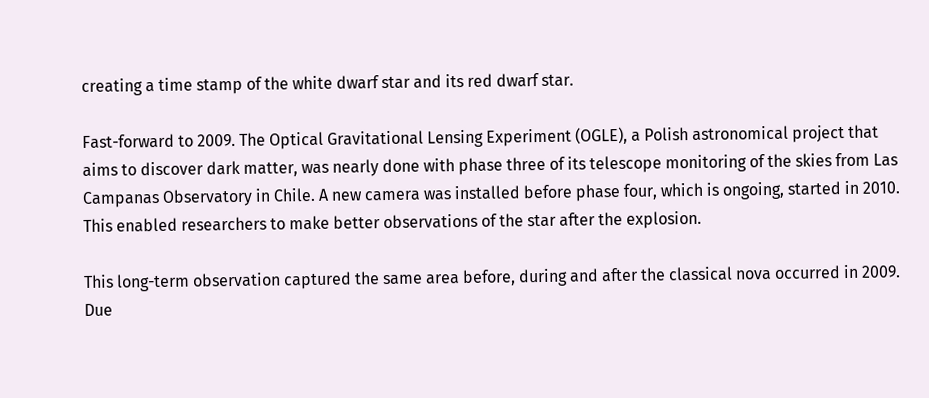creating a time stamp of the white dwarf star and its red dwarf star.

Fast-forward to 2009. The Optical Gravitational Lensing Experiment (OGLE), a Polish astronomical project that aims to discover dark matter, was nearly done with phase three of its telescope monitoring of the skies from Las Campanas Observatory in Chile. A new camera was installed before phase four, which is ongoing, started in 2010. This enabled researchers to make better observations of the star after the explosion.

This long-term observation captured the same area before, during and after the classical nova occurred in 2009. Due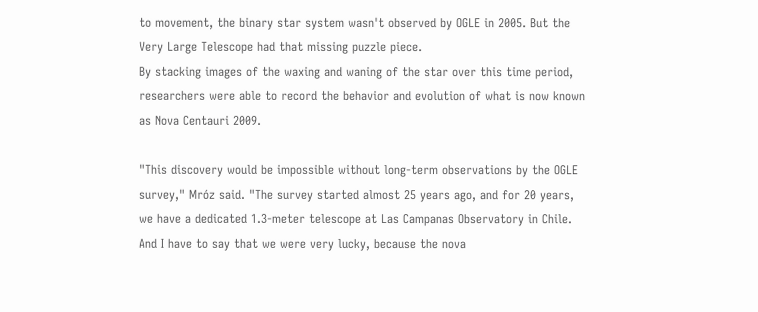to movement, the binary star system wasn't observed by OGLE in 2005. But the Very Large Telescope had that missing puzzle piece.
By stacking images of the waxing and waning of the star over this time period, researchers were able to record the behavior and evolution of what is now known as Nova Centauri 2009.

"This discovery would be impossible without long-term observations by the OGLE survey," Mróz said. "The survey started almost 25 years ago, and for 20 years, we have a dedicated 1.3-meter telescope at Las Campanas Observatory in Chile. And I have to say that we were very lucky, because the nova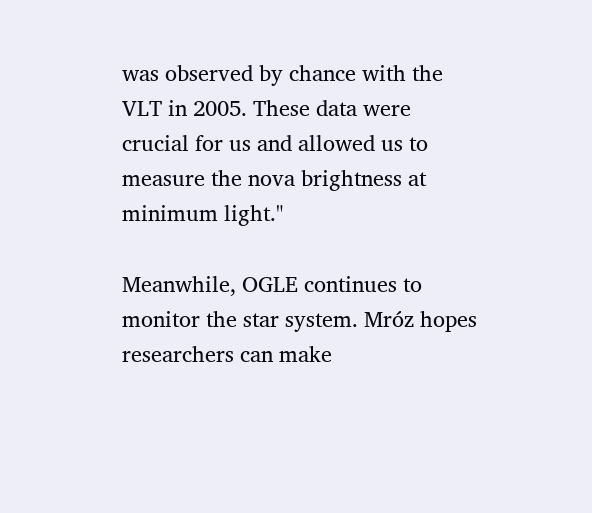was observed by chance with the VLT in 2005. These data were crucial for us and allowed us to measure the nova brightness at minimum light."

Meanwhile, OGLE continues to monitor the star system. Mróz hopes researchers can make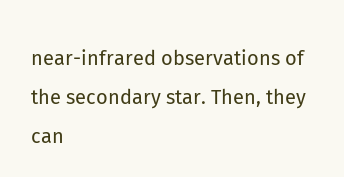near-infrared observations of the secondary star. Then, they can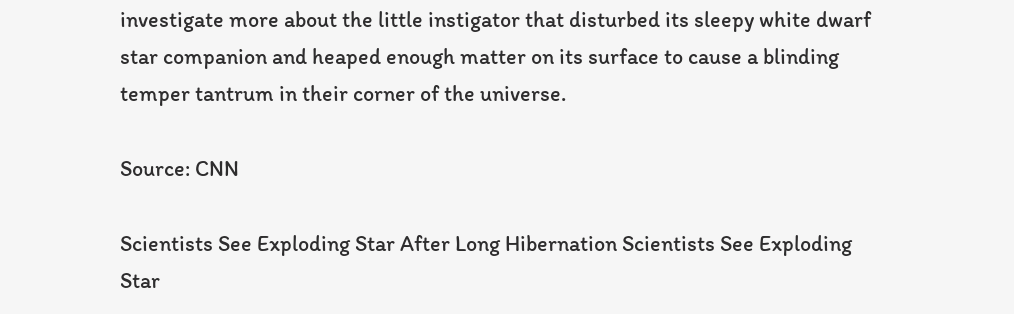investigate more about the little instigator that disturbed its sleepy white dwarf star companion and heaped enough matter on its surface to cause a blinding temper tantrum in their corner of the universe.

Source: CNN

Scientists See Exploding Star After Long Hibernation Scientists See Exploding Star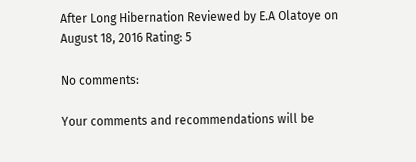After Long Hibernation Reviewed by E.A Olatoye on August 18, 2016 Rating: 5

No comments:

Your comments and recommendations will be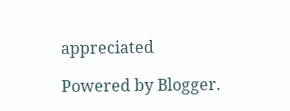appreciated

Powered by Blogger.